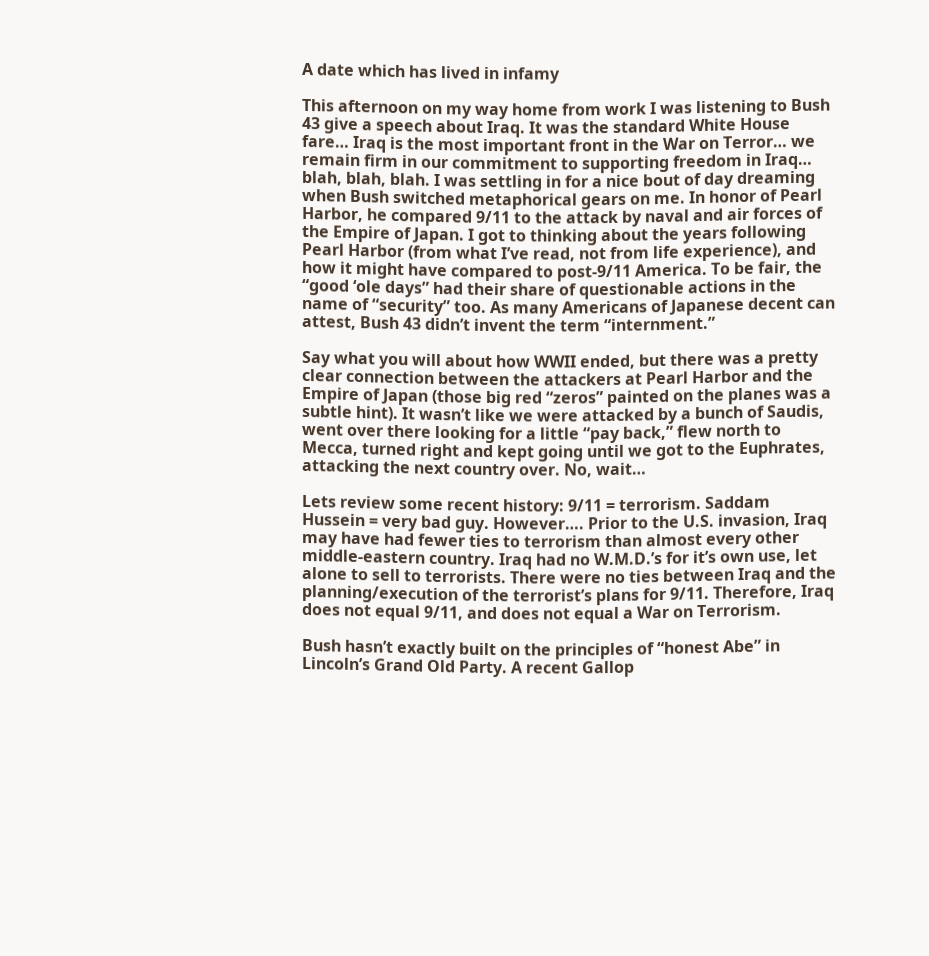A date which has lived in infamy

This afternoon on my way home from work I was listening to Bush 43 give a speech about Iraq. It was the standard White House fare… Iraq is the most important front in the War on Terror… we remain firm in our commitment to supporting freedom in Iraq… blah, blah, blah. I was settling in for a nice bout of day dreaming when Bush switched metaphorical gears on me. In honor of Pearl Harbor, he compared 9/11 to the attack by naval and air forces of the Empire of Japan. I got to thinking about the years following Pearl Harbor (from what I’ve read, not from life experience), and how it might have compared to post-9/11 America. To be fair, the “good ‘ole days” had their share of questionable actions in the name of “security” too. As many Americans of Japanese decent can attest, Bush 43 didn’t invent the term “internment.”

Say what you will about how WWII ended, but there was a pretty clear connection between the attackers at Pearl Harbor and the Empire of Japan (those big red “zeros” painted on the planes was a subtle hint). It wasn’t like we were attacked by a bunch of Saudis, went over there looking for a little “pay back,” flew north to Mecca, turned right and kept going until we got to the Euphrates, attacking the next country over. No, wait…

Lets review some recent history: 9/11 = terrorism. Saddam Hussein = very bad guy. However…. Prior to the U.S. invasion, Iraq may have had fewer ties to terrorism than almost every other middle-eastern country. Iraq had no W.M.D.’s for it’s own use, let alone to sell to terrorists. There were no ties between Iraq and the planning/execution of the terrorist’s plans for 9/11. Therefore, Iraq does not equal 9/11, and does not equal a War on Terrorism.

Bush hasn’t exactly built on the principles of “honest Abe” in Lincoln’s Grand Old Party. A recent Gallop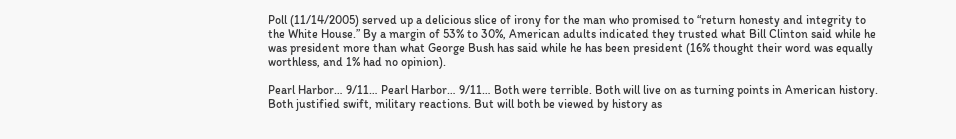Poll (11/14/2005) served up a delicious slice of irony for the man who promised to “return honesty and integrity to the White House.” By a margin of 53% to 30%, American adults indicated they trusted what Bill Clinton said while he was president more than what George Bush has said while he has been president (16% thought their word was equally worthless, and 1% had no opinion).

Pearl Harbor… 9/11… Pearl Harbor… 9/11… Both were terrible. Both will live on as turning points in American history. Both justified swift, military reactions. But will both be viewed by history as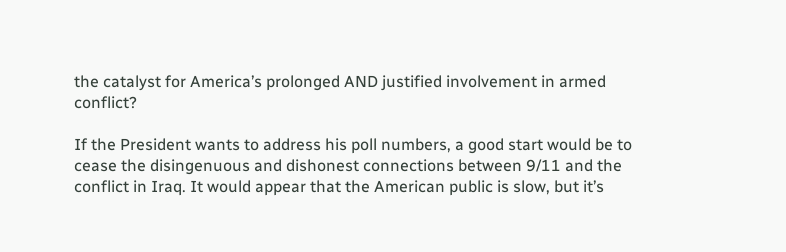the catalyst for America’s prolonged AND justified involvement in armed conflict?

If the President wants to address his poll numbers, a good start would be to cease the disingenuous and dishonest connections between 9/11 and the conflict in Iraq. It would appear that the American public is slow, but it’s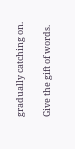gradually catching on.

Give the gift of words.